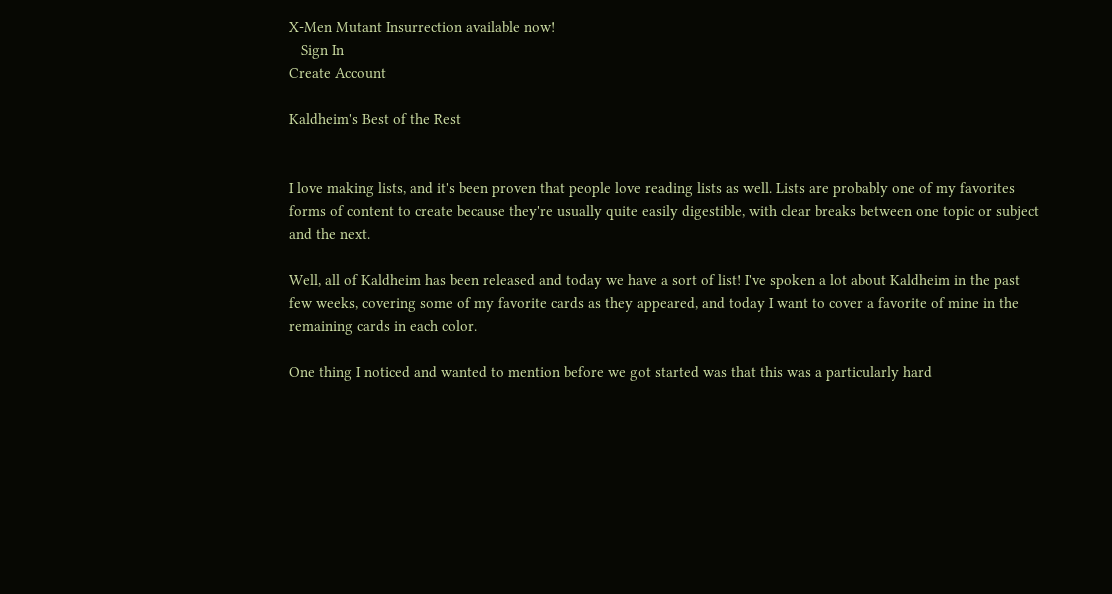X-Men Mutant Insurrection available now!
   Sign In
Create Account

Kaldheim's Best of the Rest


I love making lists, and it's been proven that people love reading lists as well. Lists are probably one of my favorites forms of content to create because they're usually quite easily digestible, with clear breaks between one topic or subject and the next.

Well, all of Kaldheim has been released and today we have a sort of list! I've spoken a lot about Kaldheim in the past few weeks, covering some of my favorite cards as they appeared, and today I want to cover a favorite of mine in the remaining cards in each color.

One thing I noticed and wanted to mention before we got started was that this was a particularly hard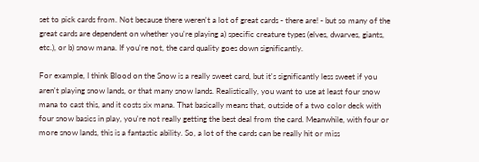set to pick cards from. Not because there weren't a lot of great cards - there are! - but so many of the great cards are dependent on whether you're playing a) specific creature types (elves, dwarves, giants, etc.), or b) snow mana. If you're not, the card quality goes down significantly.

For example, I think Blood on the Snow is a really sweet card, but it's significantly less sweet if you aren't playing snow lands, or that many snow lands. Realistically, you want to use at least four snow mana to cast this, and it costs six mana. That basically means that, outside of a two color deck with four snow basics in play, you're not really getting the best deal from the card. Meanwhile, with four or more snow lands, this is a fantastic ability. So, a lot of the cards can be really hit or miss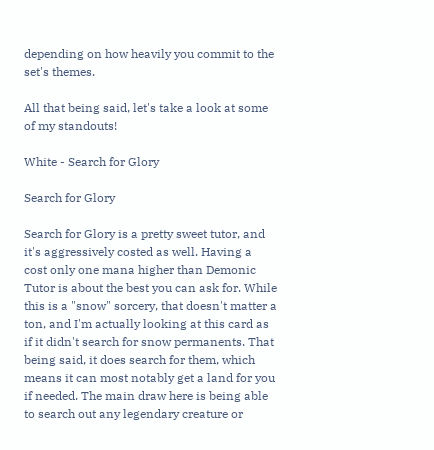depending on how heavily you commit to the set's themes.

All that being said, let's take a look at some of my standouts!

White - Search for Glory

Search for Glory

Search for Glory is a pretty sweet tutor, and it's aggressively costed as well. Having a cost only one mana higher than Demonic Tutor is about the best you can ask for. While this is a "snow" sorcery, that doesn't matter a ton, and I'm actually looking at this card as if it didn't search for snow permanents. That being said, it does search for them, which means it can most notably get a land for you if needed. The main draw here is being able to search out any legendary creature or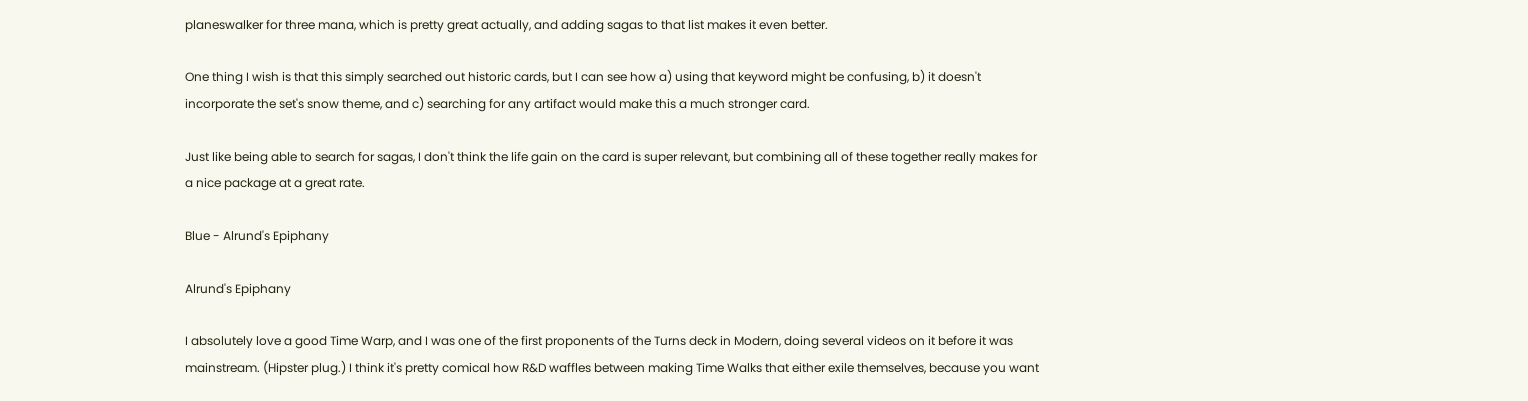planeswalker for three mana, which is pretty great actually, and adding sagas to that list makes it even better.

One thing I wish is that this simply searched out historic cards, but I can see how a) using that keyword might be confusing, b) it doesn't incorporate the set's snow theme, and c) searching for any artifact would make this a much stronger card.

Just like being able to search for sagas, I don't think the life gain on the card is super relevant, but combining all of these together really makes for a nice package at a great rate.

Blue - Alrund's Epiphany

Alrund's Epiphany

I absolutely love a good Time Warp, and I was one of the first proponents of the Turns deck in Modern, doing several videos on it before it was mainstream. (Hipster plug.) I think it's pretty comical how R&D waffles between making Time Walks that either exile themselves, because you want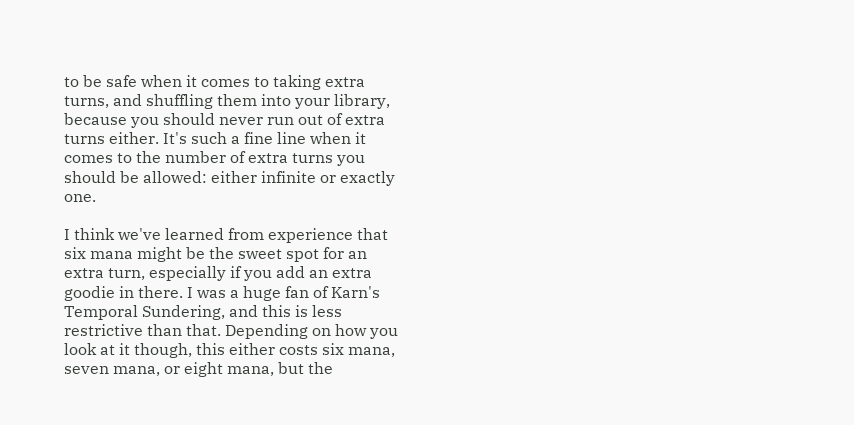to be safe when it comes to taking extra turns, and shuffling them into your library, because you should never run out of extra turns either. It's such a fine line when it comes to the number of extra turns you should be allowed: either infinite or exactly one.

I think we've learned from experience that six mana might be the sweet spot for an extra turn, especially if you add an extra goodie in there. I was a huge fan of Karn's Temporal Sundering, and this is less restrictive than that. Depending on how you look at it though, this either costs six mana, seven mana, or eight mana, but the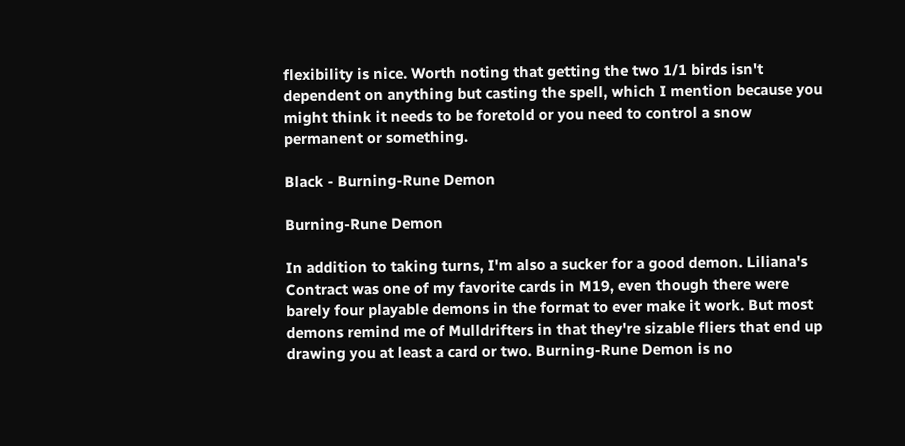flexibility is nice. Worth noting that getting the two 1/1 birds isn't dependent on anything but casting the spell, which I mention because you might think it needs to be foretold or you need to control a snow permanent or something.

Black - Burning-Rune Demon

Burning-Rune Demon

In addition to taking turns, I'm also a sucker for a good demon. Liliana's Contract was one of my favorite cards in M19, even though there were barely four playable demons in the format to ever make it work. But most demons remind me of Mulldrifters in that they're sizable fliers that end up drawing you at least a card or two. Burning-Rune Demon is no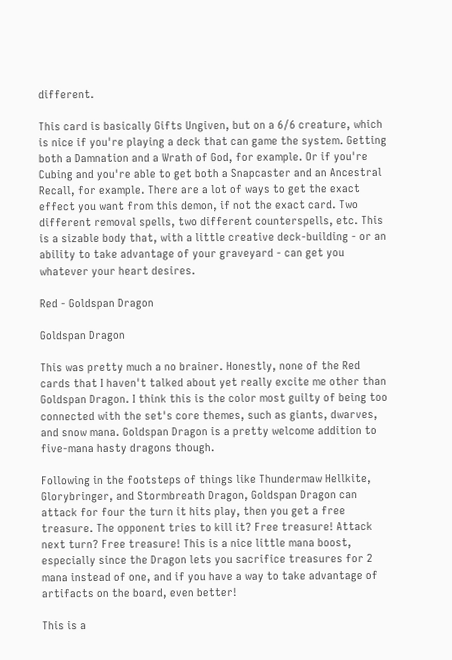different.

This card is basically Gifts Ungiven, but on a 6/6 creature, which is nice if you're playing a deck that can game the system. Getting both a Damnation and a Wrath of God, for example. Or if you're Cubing and you're able to get both a Snapcaster and an Ancestral Recall, for example. There are a lot of ways to get the exact effect you want from this demon, if not the exact card. Two different removal spells, two different counterspells, etc. This is a sizable body that, with a little creative deck-building - or an ability to take advantage of your graveyard - can get you whatever your heart desires.

Red - Goldspan Dragon

Goldspan Dragon

This was pretty much a no brainer. Honestly, none of the Red cards that I haven't talked about yet really excite me other than Goldspan Dragon. I think this is the color most guilty of being too connected with the set's core themes, such as giants, dwarves, and snow mana. Goldspan Dragon is a pretty welcome addition to five-mana hasty dragons though.

Following in the footsteps of things like Thundermaw Hellkite, Glorybringer, and Stormbreath Dragon, Goldspan Dragon can attack for four the turn it hits play, then you get a free treasure. The opponent tries to kill it? Free treasure! Attack next turn? Free treasure! This is a nice little mana boost, especially since the Dragon lets you sacrifice treasures for 2 mana instead of one, and if you have a way to take advantage of artifacts on the board, even better!

This is a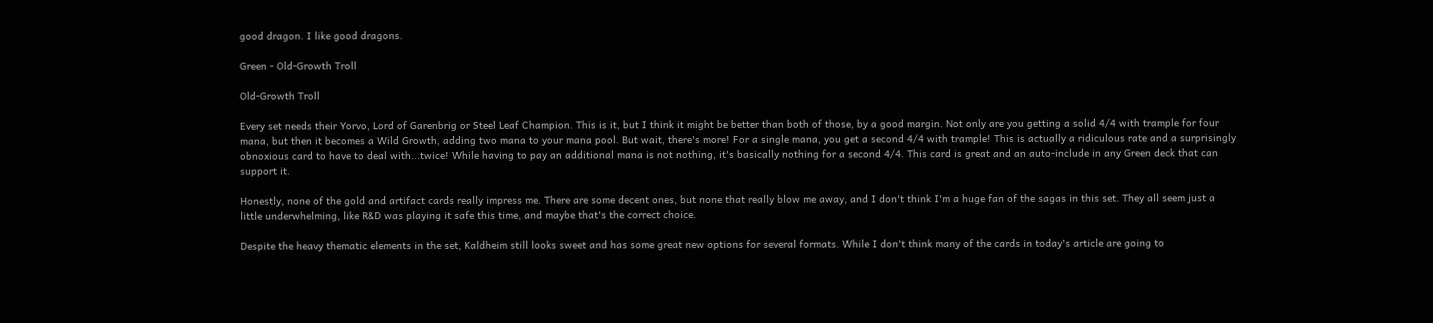good dragon. I like good dragons.

Green - Old-Growth Troll

Old-Growth Troll

Every set needs their Yorvo, Lord of Garenbrig or Steel Leaf Champion. This is it, but I think it might be better than both of those, by a good margin. Not only are you getting a solid 4/4 with trample for four mana, but then it becomes a Wild Growth, adding two mana to your mana pool. But wait, there's more! For a single mana, you get a second 4/4 with trample! This is actually a ridiculous rate and a surprisingly obnoxious card to have to deal with...twice! While having to pay an additional mana is not nothing, it's basically nothing for a second 4/4. This card is great and an auto-include in any Green deck that can support it.

Honestly, none of the gold and artifact cards really impress me. There are some decent ones, but none that really blow me away, and I don't think I'm a huge fan of the sagas in this set. They all seem just a little underwhelming, like R&D was playing it safe this time, and maybe that's the correct choice.

Despite the heavy thematic elements in the set, Kaldheim still looks sweet and has some great new options for several formats. While I don't think many of the cards in today's article are going to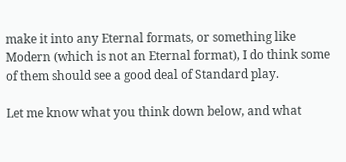make it into any Eternal formats, or something like Modern (which is not an Eternal format), I do think some of them should see a good deal of Standard play.

Let me know what you think down below, and what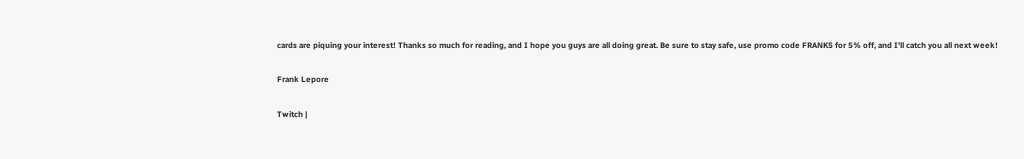cards are piquing your interest! Thanks so much for reading, and I hope you guys are all doing great. Be sure to stay safe, use promo code FRANK5 for 5% off, and I'll catch you all next week!

Frank Lepore

Twitch |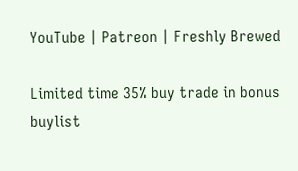YouTube | Patreon | Freshly Brewed

Limited time 35% buy trade in bonus buylist